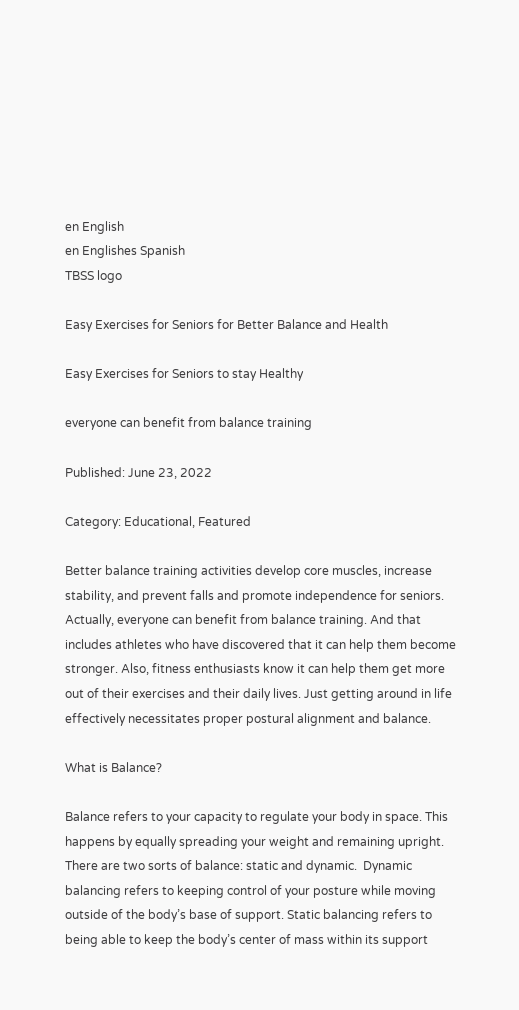en English
en Englishes Spanish
TBSS logo

Easy Exercises for Seniors for Better Balance and Health

Easy Exercises for Seniors to stay Healthy

everyone can benefit from balance training

Published: June 23, 2022

Category: Educational, Featured

Better balance training activities develop core muscles, increase stability, and prevent falls and promote independence for seniors. Actually, everyone can benefit from balance training. And that includes athletes who have discovered that it can help them become stronger. Also, fitness enthusiasts know it can help them get more out of their exercises and their daily lives. Just getting around in life effectively necessitates proper postural alignment and balance.

What is Balance?

Balance refers to your capacity to regulate your body in space. This happens by equally spreading your weight and remaining upright. There are two sorts of balance: static and dynamic.  Dynamic balancing refers to keeping control of your posture while moving outside of the body’s base of support. Static balancing refers to being able to keep the body’s center of mass within its support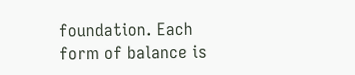foundation. Each form of balance is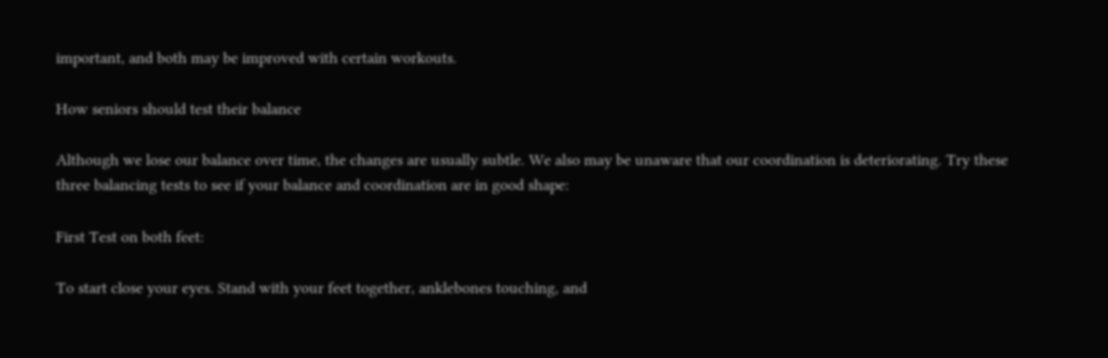important, and both may be improved with certain workouts.

How seniors should test their balance

Although we lose our balance over time, the changes are usually subtle. We also may be unaware that our coordination is deteriorating. Try these three balancing tests to see if your balance and coordination are in good shape:

First Test on both feet:

To start close your eyes. Stand with your feet together, anklebones touching, and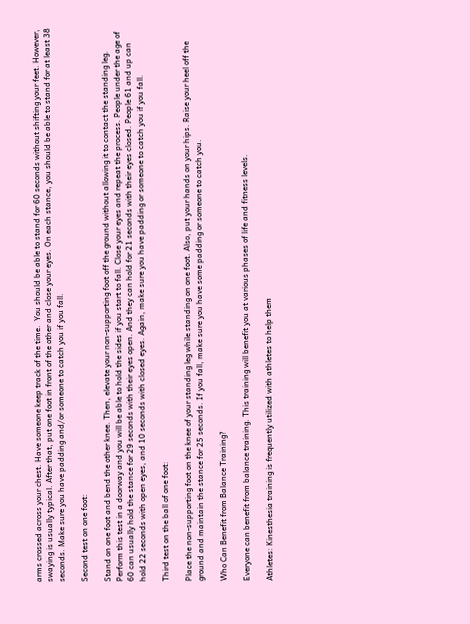arms crossed across your chest. Have someone keep track of the time.  You should be able to stand for 60 seconds without shifting your feet. However, swaying is usually typical. After that, put one foot in front of the other and close your eyes. On each stance, you should be able to stand for at least 38 seconds. Make sure you have padding and/or someone to catch you if you fall.

Second test on one foot:

Stand on one foot and bend the other knee. Then, elevate your non-supporting foot off the ground without allowing it to contact the standing leg. Perform this test in a doorway and you will be able to hold the sides if you start to fall. Close your eyes and repeat the process. People under the age of 60 can usually hold the stance for 29 seconds with their eyes open. And they can hold for 21 seconds with their eyes closed. People 61 and up can hold 22 seconds with open eyes, and 10 seconds with closed eyes. Again, make sure you have padding or someone to catch you if you fall.

Third test on the ball of one foot:

Place the non-supporting foot on the knee of your standing leg while standing on one foot. Also, put your hands on your hips. Raise your heel off the ground and maintain the stance for 25 seconds. If you fall, make sure you have some padding or someone to catch you.

Who Can Benefit from Balance Training?

Everyone can benefit from balance training. This training will benefit you at various phases of life and fitness levels.

Athletes: Kinesthesia training is frequently utilized with athletes to help them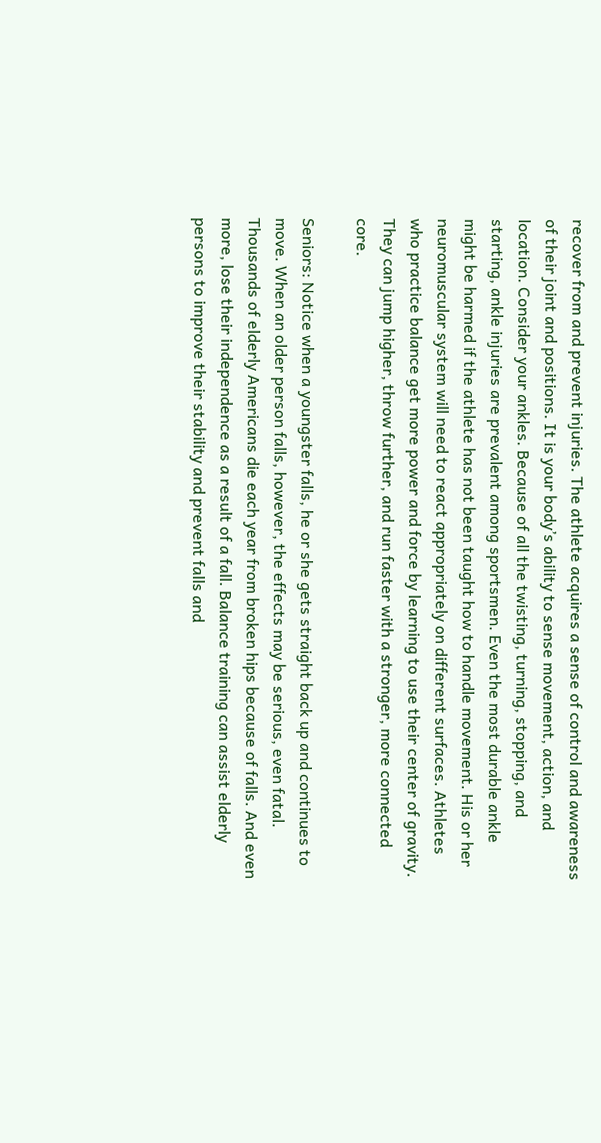recover from and prevent injuries. The athlete acquires a sense of control and awareness of their joint and positions. It is your body’s ability to sense movement, action, and location. Consider your ankles. Because of all the twisting, turning, stopping, and starting, ankle injuries are prevalent among sportsmen. Even the most durable ankle might be harmed if the athlete has not been taught how to handle movement. His or her neuromuscular system will need to react appropriately on different surfaces. Athletes who practice balance get more power and force by learning to use their center of gravity. They can jump higher, throw further, and run faster with a stronger, more connected core.

Seniors: Notice when a youngster falls, he or she gets straight back up and continues to move. When an older person falls, however, the effects may be serious, even fatal. Thousands of elderly Americans die each year from broken hips because of falls. And even more, lose their independence as a result of a fall. Balance training can assist elderly persons to improve their stability and prevent falls and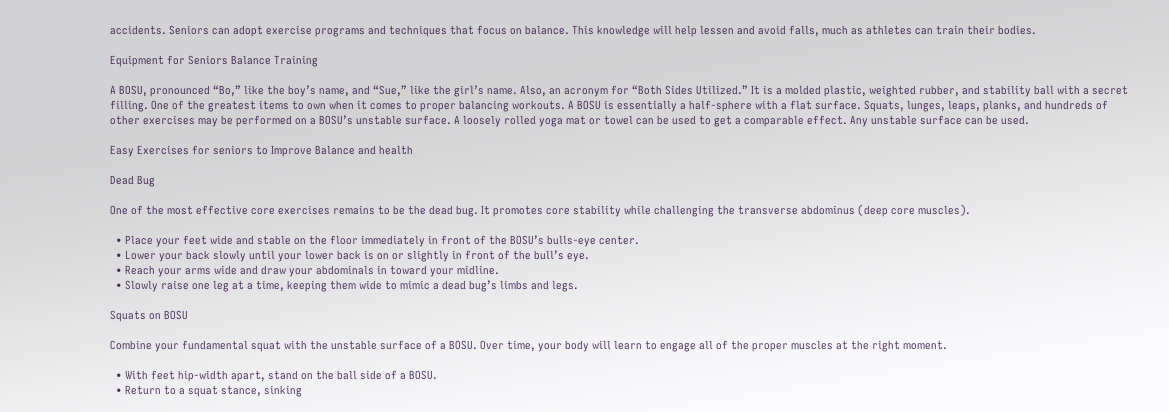accidents. Seniors can adopt exercise programs and techniques that focus on balance. This knowledge will help lessen and avoid falls, much as athletes can train their bodies.

Equipment for Seniors Balance Training

A BOSU, pronounced “Bo,” like the boy’s name, and “Sue,” like the girl’s name. Also, an acronym for “Both Sides Utilized.” It is a molded plastic, weighted rubber, and stability ball with a secret filling. One of the greatest items to own when it comes to proper balancing workouts. A BOSU is essentially a half-sphere with a flat surface. Squats, lunges, leaps, planks, and hundreds of other exercises may be performed on a BOSU’s unstable surface. A loosely rolled yoga mat or towel can be used to get a comparable effect. Any unstable surface can be used.

Easy Exercises for seniors to Improve Balance and health

Dead Bug

One of the most effective core exercises remains to be the dead bug. It promotes core stability while challenging the transverse abdominus (deep core muscles).

  • Place your feet wide and stable on the floor immediately in front of the BOSU’s bulls-eye center.
  • Lower your back slowly until your lower back is on or slightly in front of the bull’s eye.
  • Reach your arms wide and draw your abdominals in toward your midline.
  • Slowly raise one leg at a time, keeping them wide to mimic a dead bug’s limbs and legs.

Squats on BOSU

Combine your fundamental squat with the unstable surface of a BOSU. Over time, your body will learn to engage all of the proper muscles at the right moment.

  • With feet hip-width apart, stand on the ball side of a BOSU.
  • Return to a squat stance, sinking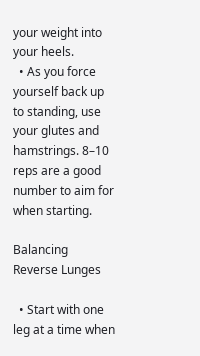your weight into your heels.
  • As you force yourself back up to standing, use your glutes and hamstrings. 8–10 reps are a good number to aim for when starting.

Balancing Reverse Lunges

  • Start with one leg at a time when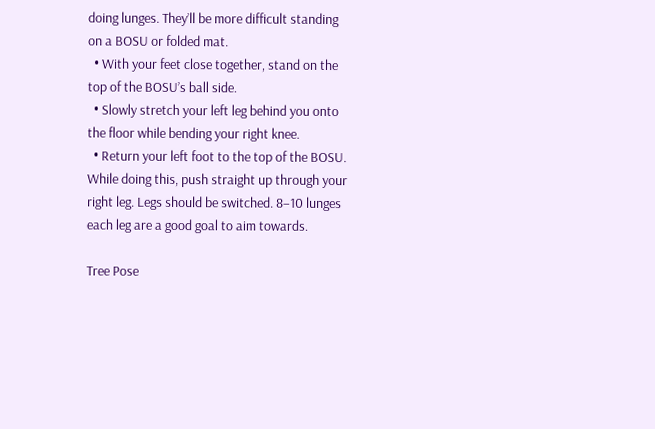doing lunges. They’ll be more difficult standing on a BOSU or folded mat.
  • With your feet close together, stand on the top of the BOSU’s ball side.
  • Slowly stretch your left leg behind you onto the floor while bending your right knee.
  • Return your left foot to the top of the BOSU. While doing this, push straight up through your right leg. Legs should be switched. 8–10 lunges each leg are a good goal to aim towards.

Tree Pose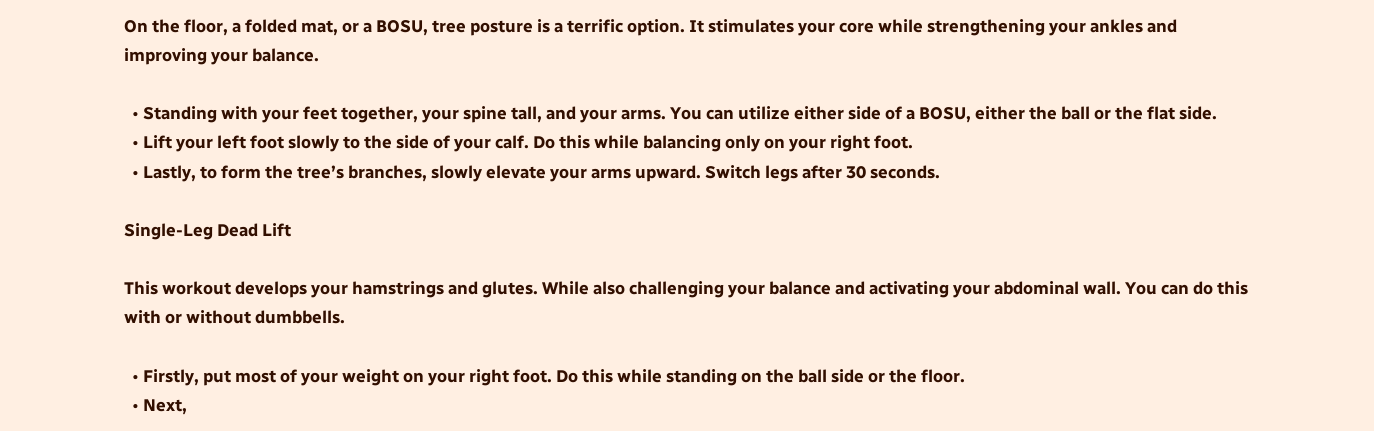On the floor, a folded mat, or a BOSU, tree posture is a terrific option. It stimulates your core while strengthening your ankles and improving your balance.

  • Standing with your feet together, your spine tall, and your arms. You can utilize either side of a BOSU, either the ball or the flat side.
  • Lift your left foot slowly to the side of your calf. Do this while balancing only on your right foot.
  • Lastly, to form the tree’s branches, slowly elevate your arms upward. Switch legs after 30 seconds.

Single-Leg Dead Lift

This workout develops your hamstrings and glutes. While also challenging your balance and activating your abdominal wall. You can do this with or without dumbbells.

  • Firstly, put most of your weight on your right foot. Do this while standing on the ball side or the floor.
  • Next,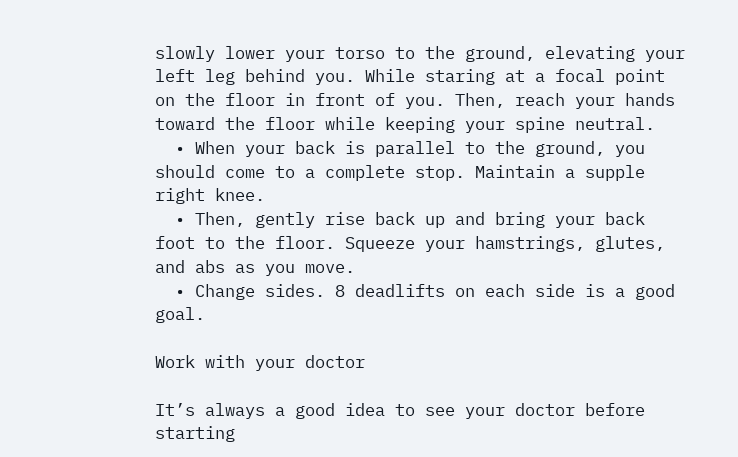slowly lower your torso to the ground, elevating your left leg behind you. While staring at a focal point on the floor in front of you. Then, reach your hands toward the floor while keeping your spine neutral.
  • When your back is parallel to the ground, you should come to a complete stop. Maintain a supple right knee.
  • Then, gently rise back up and bring your back foot to the floor. Squeeze your hamstrings, glutes, and abs as you move.
  • Change sides. 8 deadlifts on each side is a good goal.

Work with your doctor

It’s always a good idea to see your doctor before starting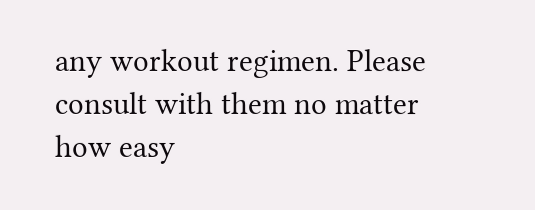any workout regimen. Please consult with them no matter how easy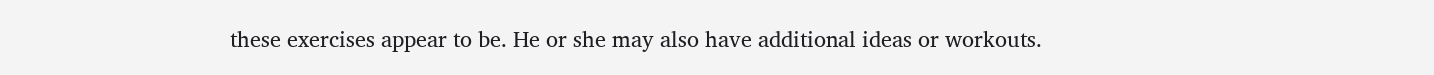these exercises appear to be. He or she may also have additional ideas or workouts.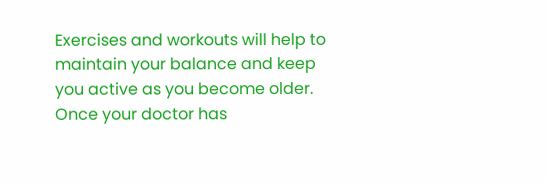Exercises and workouts will help to maintain your balance and keep you active as you become older. Once your doctor has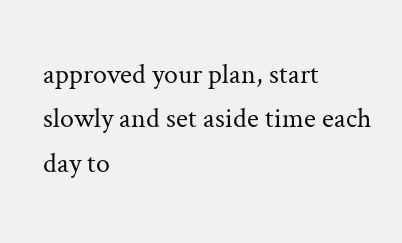approved your plan, start slowly and set aside time each day to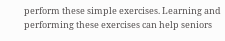perform these simple exercises. Learning and performing these exercises can help seniors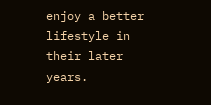enjoy a better lifestyle in their later years.